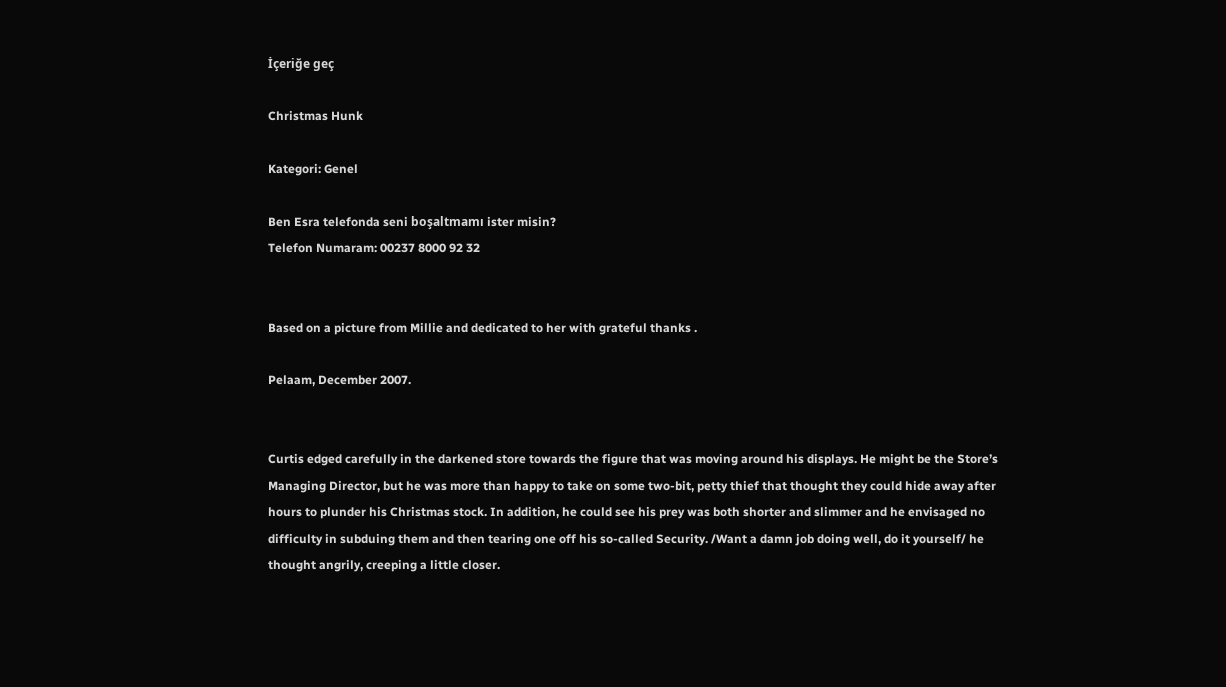İçeriğe geç

Christmas Hunk

Kategori: Genel

Ben Esra telefonda seni boşaltmamı ister misin?
Telefon Numaram: 00237 8000 92 32


Based on a picture from Millie and dedicated to her with grateful thanks .

Pelaam, December 2007.


Curtis edged carefully in the darkened store towards the figure that was moving around his displays. He might be the Store’s Managing Director, but he was more than happy to take on some two-bit, petty thief that thought they could hide away after hours to plunder his Christmas stock. In addition, he could see his prey was both shorter and slimmer and he envisaged no difficulty in subduing them and then tearing one off his so-called Security. /Want a damn job doing well, do it yourself/ he thought angrily, creeping a little closer.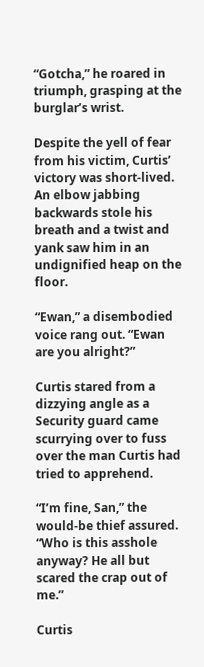“Gotcha,” he roared in triumph, grasping at the burglar’s wrist.

Despite the yell of fear from his victim, Curtis’ victory was short-lived. An elbow jabbing backwards stole his breath and a twist and yank saw him in an undignified heap on the floor.

“Ewan,” a disembodied voice rang out. “Ewan are you alright?”

Curtis stared from a dizzying angle as a Security guard came scurrying over to fuss over the man Curtis had tried to apprehend.

“I’m fine, San,” the would-be thief assured. “Who is this asshole anyway? He all but scared the crap out of me.”

Curtis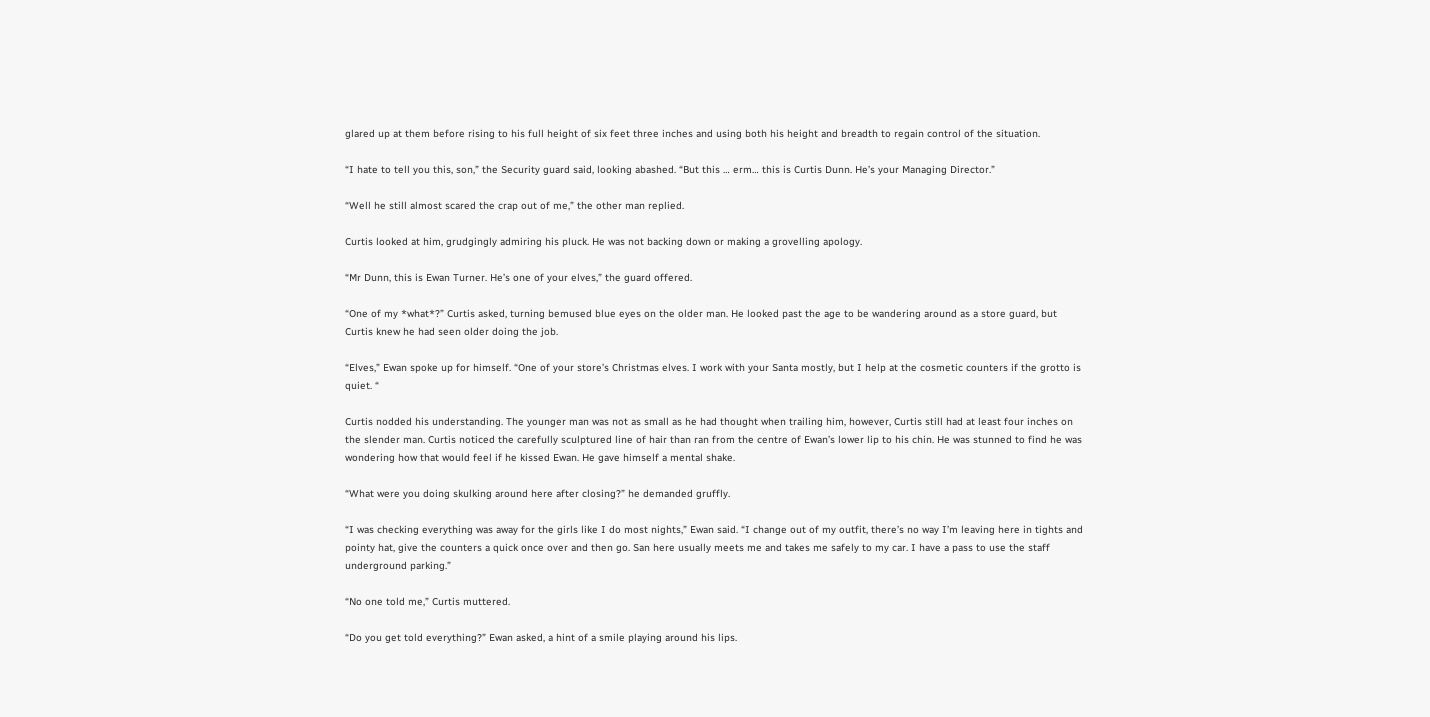glared up at them before rising to his full height of six feet three inches and using both his height and breadth to regain control of the situation.

“I hate to tell you this, son,” the Security guard said, looking abashed. “But this … erm… this is Curtis Dunn. He’s your Managing Director.”

“Well he still almost scared the crap out of me,” the other man replied.

Curtis looked at him, grudgingly admiring his pluck. He was not backing down or making a grovelling apology.

“Mr Dunn, this is Ewan Turner. He’s one of your elves,” the guard offered.

“One of my *what*?” Curtis asked, turning bemused blue eyes on the older man. He looked past the age to be wandering around as a store guard, but Curtis knew he had seen older doing the job.

“Elves,” Ewan spoke up for himself. “One of your store’s Christmas elves. I work with your Santa mostly, but I help at the cosmetic counters if the grotto is quiet. “

Curtis nodded his understanding. The younger man was not as small as he had thought when trailing him, however, Curtis still had at least four inches on the slender man. Curtis noticed the carefully sculptured line of hair than ran from the centre of Ewan’s lower lip to his chin. He was stunned to find he was wondering how that would feel if he kissed Ewan. He gave himself a mental shake.

“What were you doing skulking around here after closing?” he demanded gruffly.

“I was checking everything was away for the girls like I do most nights,” Ewan said. “I change out of my outfit, there’s no way I’m leaving here in tights and pointy hat, give the counters a quick once over and then go. San here usually meets me and takes me safely to my car. I have a pass to use the staff underground parking.”

“No one told me,” Curtis muttered.

“Do you get told everything?” Ewan asked, a hint of a smile playing around his lips.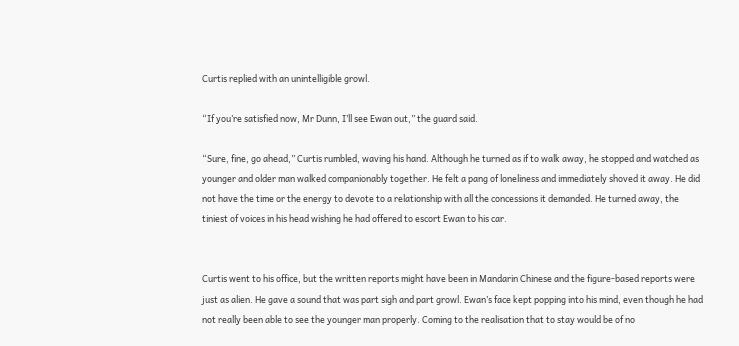Curtis replied with an unintelligible growl.

“If you’re satisfied now, Mr Dunn, I’ll see Ewan out,” the guard said.

“Sure, fine, go ahead,” Curtis rumbled, waving his hand. Although he turned as if to walk away, he stopped and watched as younger and older man walked companionably together. He felt a pang of loneliness and immediately shoved it away. He did not have the time or the energy to devote to a relationship with all the concessions it demanded. He turned away, the tiniest of voices in his head wishing he had offered to escort Ewan to his car.


Curtis went to his office, but the written reports might have been in Mandarin Chinese and the figure-based reports were just as alien. He gave a sound that was part sigh and part growl. Ewan’s face kept popping into his mind, even though he had not really been able to see the younger man properly. Coming to the realisation that to stay would be of no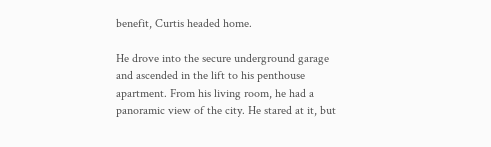benefit, Curtis headed home.

He drove into the secure underground garage and ascended in the lift to his penthouse apartment. From his living room, he had a panoramic view of the city. He stared at it, but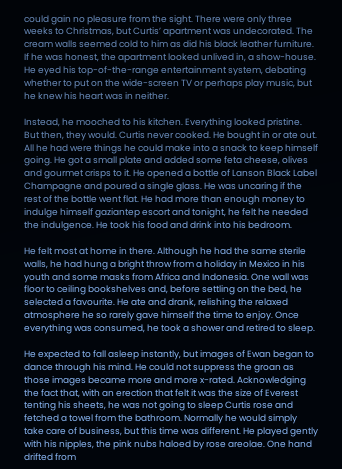could gain no pleasure from the sight. There were only three weeks to Christmas, but Curtis’ apartment was undecorated. The cream walls seemed cold to him as did his black leather furniture. If he was honest, the apartment looked unlived in, a show-house. He eyed his top-of-the-range entertainment system, debating whether to put on the wide-screen TV or perhaps play music, but he knew his heart was in neither.

Instead, he mooched to his kitchen. Everything looked pristine. But then, they would. Curtis never cooked. He bought in or ate out. All he had were things he could make into a snack to keep himself going. He got a small plate and added some feta cheese, olives and gourmet crisps to it. He opened a bottle of Lanson Black Label Champagne and poured a single glass. He was uncaring if the rest of the bottle went flat. He had more than enough money to indulge himself gaziantep escort and tonight, he felt he needed the indulgence. He took his food and drink into his bedroom.

He felt most at home in there. Although he had the same sterile walls, he had hung a bright throw from a holiday in Mexico in his youth and some masks from Africa and Indonesia. One wall was floor to ceiling bookshelves and, before settling on the bed, he selected a favourite. He ate and drank, relishing the relaxed atmosphere he so rarely gave himself the time to enjoy. Once everything was consumed, he took a shower and retired to sleep.

He expected to fall asleep instantly, but images of Ewan began to dance through his mind. He could not suppress the groan as those images became more and more x-rated. Acknowledging the fact that, with an erection that felt it was the size of Everest tenting his sheets, he was not going to sleep Curtis rose and fetched a towel from the bathroom. Normally he would simply take care of business, but this time was different. He played gently with his nipples, the pink nubs haloed by rose areolae. One hand drifted from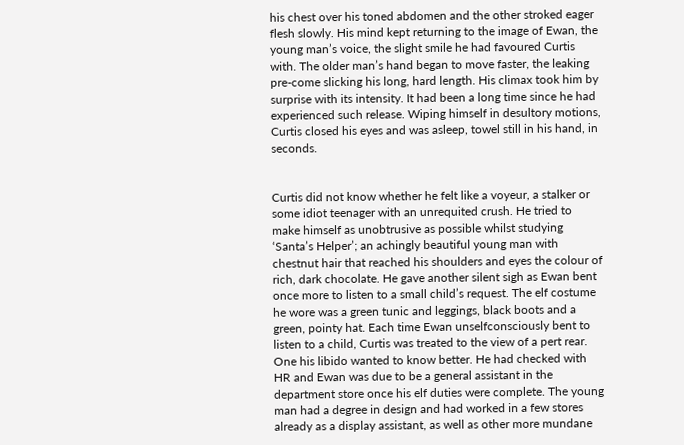his chest over his toned abdomen and the other stroked eager flesh slowly. His mind kept returning to the image of Ewan, the young man’s voice, the slight smile he had favoured Curtis with. The older man’s hand began to move faster, the leaking pre-come slicking his long, hard length. His climax took him by surprise with its intensity. It had been a long time since he had experienced such release. Wiping himself in desultory motions, Curtis closed his eyes and was asleep, towel still in his hand, in seconds.


Curtis did not know whether he felt like a voyeur, a stalker or some idiot teenager with an unrequited crush. He tried to make himself as unobtrusive as possible whilst studying ‘Santa’s Helper’; an achingly beautiful young man with chestnut hair that reached his shoulders and eyes the colour of rich, dark chocolate. He gave another silent sigh as Ewan bent once more to listen to a small child’s request. The elf costume he wore was a green tunic and leggings, black boots and a green, pointy hat. Each time Ewan unselfconsciously bent to listen to a child, Curtis was treated to the view of a pert rear. One his libido wanted to know better. He had checked with HR and Ewan was due to be a general assistant in the department store once his elf duties were complete. The young man had a degree in design and had worked in a few stores already as a display assistant, as well as other more mundane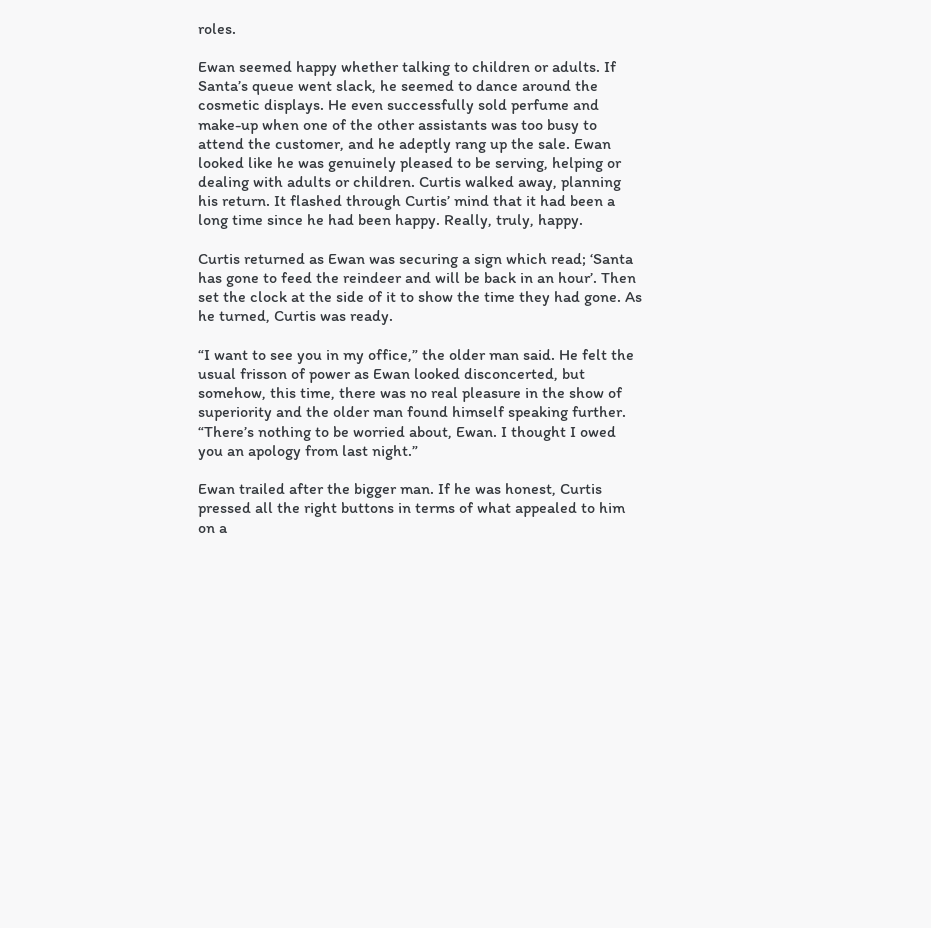roles.

Ewan seemed happy whether talking to children or adults. If Santa’s queue went slack, he seemed to dance around the cosmetic displays. He even successfully sold perfume and make-up when one of the other assistants was too busy to attend the customer, and he adeptly rang up the sale. Ewan looked like he was genuinely pleased to be serving, helping or dealing with adults or children. Curtis walked away, planning his return. It flashed through Curtis’ mind that it had been a long time since he had been happy. Really, truly, happy.

Curtis returned as Ewan was securing a sign which read; ‘Santa has gone to feed the reindeer and will be back in an hour’. Then set the clock at the side of it to show the time they had gone. As he turned, Curtis was ready.

“I want to see you in my office,” the older man said. He felt the usual frisson of power as Ewan looked disconcerted, but somehow, this time, there was no real pleasure in the show of superiority and the older man found himself speaking further. “There’s nothing to be worried about, Ewan. I thought I owed you an apology from last night.”

Ewan trailed after the bigger man. If he was honest, Curtis pressed all the right buttons in terms of what appealed to him on a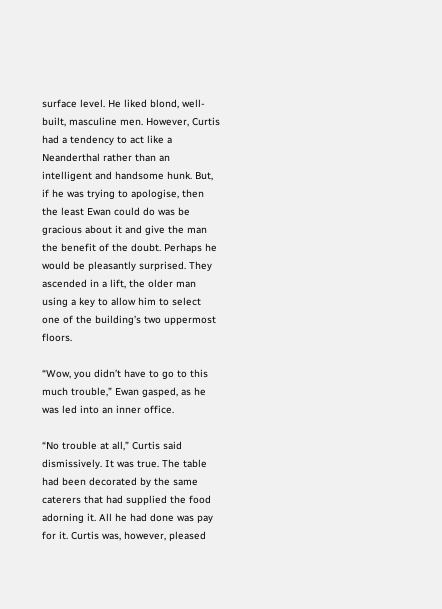surface level. He liked blond, well-built, masculine men. However, Curtis had a tendency to act like a Neanderthal rather than an intelligent and handsome hunk. But, if he was trying to apologise, then the least Ewan could do was be gracious about it and give the man the benefit of the doubt. Perhaps he would be pleasantly surprised. They ascended in a lift, the older man using a key to allow him to select one of the building’s two uppermost floors.

“Wow, you didn’t have to go to this much trouble,” Ewan gasped, as he was led into an inner office.

“No trouble at all,” Curtis said dismissively. It was true. The table had been decorated by the same caterers that had supplied the food adorning it. All he had done was pay for it. Curtis was, however, pleased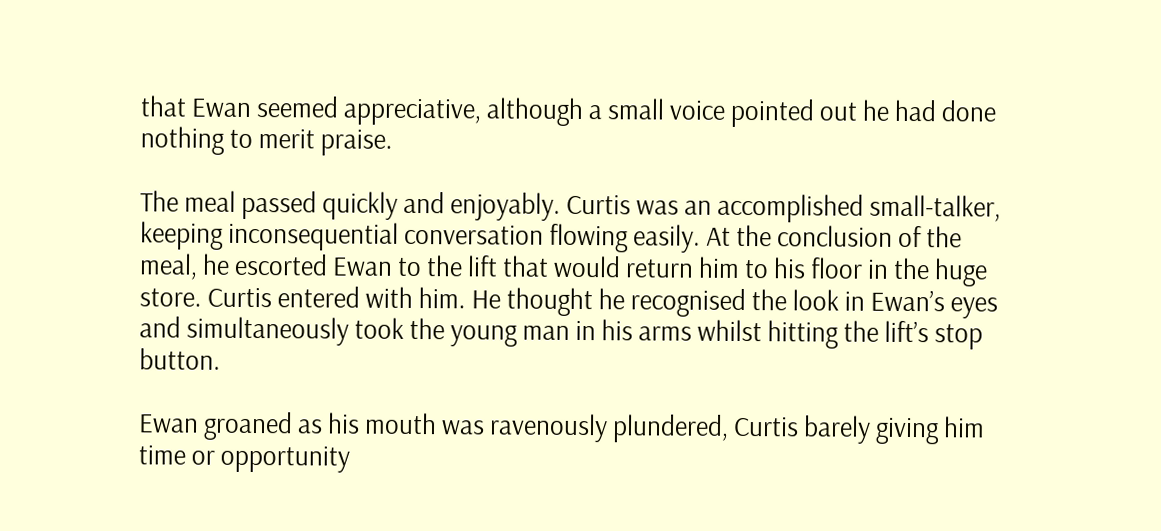that Ewan seemed appreciative, although a small voice pointed out he had done nothing to merit praise.

The meal passed quickly and enjoyably. Curtis was an accomplished small-talker, keeping inconsequential conversation flowing easily. At the conclusion of the meal, he escorted Ewan to the lift that would return him to his floor in the huge store. Curtis entered with him. He thought he recognised the look in Ewan’s eyes and simultaneously took the young man in his arms whilst hitting the lift’s stop button.

Ewan groaned as his mouth was ravenously plundered, Curtis barely giving him time or opportunity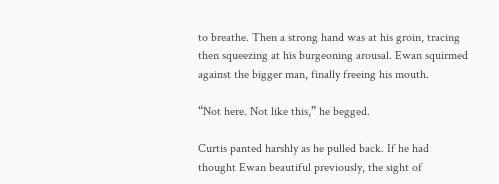to breathe. Then a strong hand was at his groin, tracing then squeezing at his burgeoning arousal. Ewan squirmed against the bigger man, finally freeing his mouth.

“Not here. Not like this,” he begged.

Curtis panted harshly as he pulled back. If he had thought Ewan beautiful previously, the sight of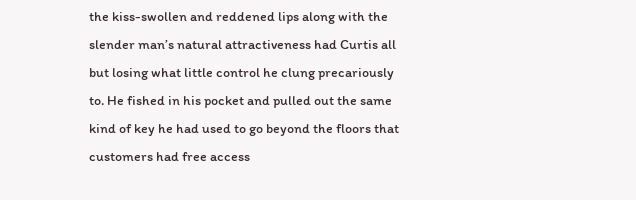the kiss-swollen and reddened lips along with the slender man’s natural attractiveness had Curtis all but losing what little control he clung precariously to. He fished in his pocket and pulled out the same kind of key he had used to go beyond the floors that customers had free access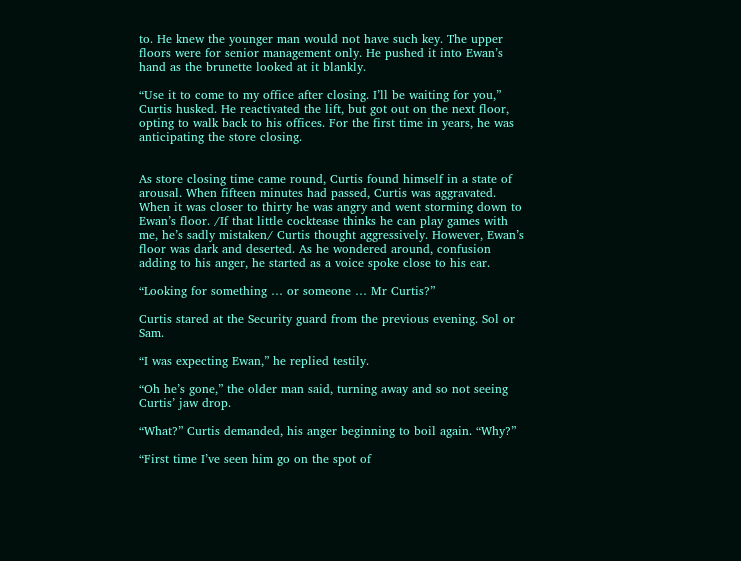to. He knew the younger man would not have such key. The upper floors were for senior management only. He pushed it into Ewan’s hand as the brunette looked at it blankly.

“Use it to come to my office after closing. I’ll be waiting for you,” Curtis husked. He reactivated the lift, but got out on the next floor, opting to walk back to his offices. For the first time in years, he was anticipating the store closing.


As store closing time came round, Curtis found himself in a state of arousal. When fifteen minutes had passed, Curtis was aggravated. When it was closer to thirty he was angry and went storming down to Ewan’s floor. /If that little cocktease thinks he can play games with me, he’s sadly mistaken/ Curtis thought aggressively. However, Ewan’s floor was dark and deserted. As he wondered around, confusion adding to his anger, he started as a voice spoke close to his ear.

“Looking for something … or someone … Mr Curtis?”

Curtis stared at the Security guard from the previous evening. Sol or Sam.

“I was expecting Ewan,” he replied testily.

“Oh he’s gone,” the older man said, turning away and so not seeing Curtis’ jaw drop.

“What?” Curtis demanded, his anger beginning to boil again. “Why?”

“First time I’ve seen him go on the spot of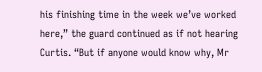his finishing time in the week we’ve worked here,” the guard continued as if not hearing Curtis. “But if anyone would know why, Mr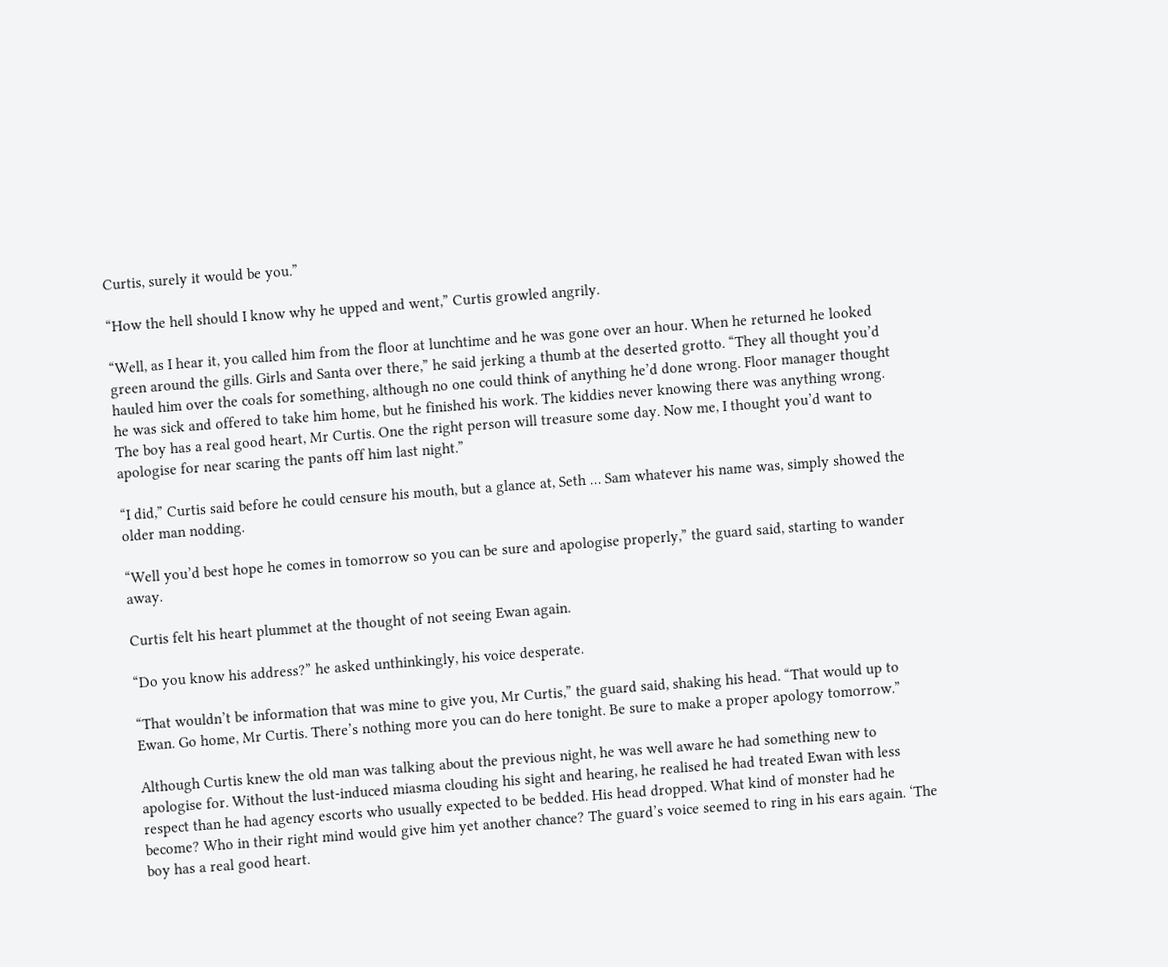Curtis, surely it would be you.”

“How the hell should I know why he upped and went,” Curtis growled angrily.

“Well, as I hear it, you called him from the floor at lunchtime and he was gone over an hour. When he returned he looked green around the gills. Girls and Santa over there,” he said jerking a thumb at the deserted grotto. “They all thought you’d hauled him over the coals for something, although no one could think of anything he’d done wrong. Floor manager thought he was sick and offered to take him home, but he finished his work. The kiddies never knowing there was anything wrong. The boy has a real good heart, Mr Curtis. One the right person will treasure some day. Now me, I thought you’d want to apologise for near scaring the pants off him last night.”

“I did,” Curtis said before he could censure his mouth, but a glance at, Seth … Sam whatever his name was, simply showed the older man nodding.

“Well you’d best hope he comes in tomorrow so you can be sure and apologise properly,” the guard said, starting to wander away.

Curtis felt his heart plummet at the thought of not seeing Ewan again.

“Do you know his address?” he asked unthinkingly, his voice desperate.

“That wouldn’t be information that was mine to give you, Mr Curtis,” the guard said, shaking his head. “That would up to Ewan. Go home, Mr Curtis. There’s nothing more you can do here tonight. Be sure to make a proper apology tomorrow.”

Although Curtis knew the old man was talking about the previous night, he was well aware he had something new to apologise for. Without the lust-induced miasma clouding his sight and hearing, he realised he had treated Ewan with less respect than he had agency escorts who usually expected to be bedded. His head dropped. What kind of monster had he become? Who in their right mind would give him yet another chance? The guard’s voice seemed to ring in his ears again. ‘The boy has a real good heart.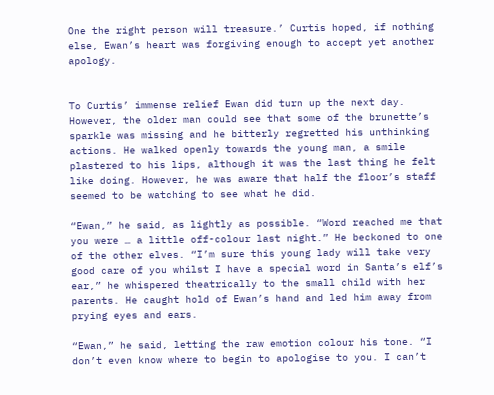One the right person will treasure.’ Curtis hoped, if nothing else, Ewan’s heart was forgiving enough to accept yet another apology.


To Curtis’ immense relief Ewan did turn up the next day. However, the older man could see that some of the brunette’s sparkle was missing and he bitterly regretted his unthinking actions. He walked openly towards the young man, a smile plastered to his lips, although it was the last thing he felt like doing. However, he was aware that half the floor’s staff seemed to be watching to see what he did.

“Ewan,” he said, as lightly as possible. “Word reached me that you were … a little off-colour last night.” He beckoned to one of the other elves. “I’m sure this young lady will take very good care of you whilst I have a special word in Santa’s elf’s ear,” he whispered theatrically to the small child with her parents. He caught hold of Ewan’s hand and led him away from prying eyes and ears.

“Ewan,” he said, letting the raw emotion colour his tone. “I don’t even know where to begin to apologise to you. I can’t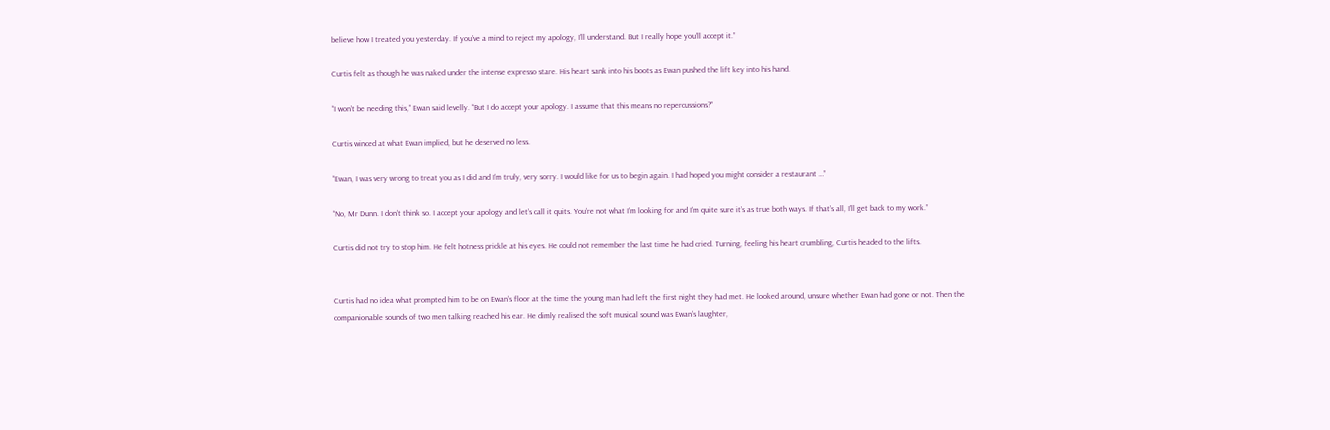believe how I treated you yesterday. If you’ve a mind to reject my apology, I’ll understand. But I really hope you’ll accept it.”

Curtis felt as though he was naked under the intense expresso stare. His heart sank into his boots as Ewan pushed the lift key into his hand.

“I won’t be needing this,” Ewan said levelly. “But I do accept your apology. I assume that this means no repercussions?”

Curtis winced at what Ewan implied, but he deserved no less.

“Ewan, I was very wrong to treat you as I did and I’m truly, very sorry. I would like for us to begin again. I had hoped you might consider a restaurant …”

“No, Mr Dunn. I don’t think so. I accept your apology and let’s call it quits. You’re not what I’m looking for and I’m quite sure it’s as true both ways. If that’s all, I’ll get back to my work.”

Curtis did not try to stop him. He felt hotness prickle at his eyes. He could not remember the last time he had cried. Turning, feeling his heart crumbling, Curtis headed to the lifts.


Curtis had no idea what prompted him to be on Ewan’s floor at the time the young man had left the first night they had met. He looked around, unsure whether Ewan had gone or not. Then the companionable sounds of two men talking reached his ear. He dimly realised the soft musical sound was Ewan’s laughter,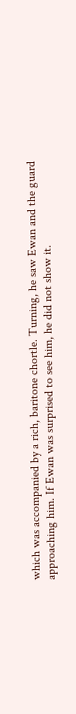which was accompanied by a rich, baritone chortle. Turning, he saw Ewan and the guard approaching him. If Ewan was surprised to see him, he did not show it.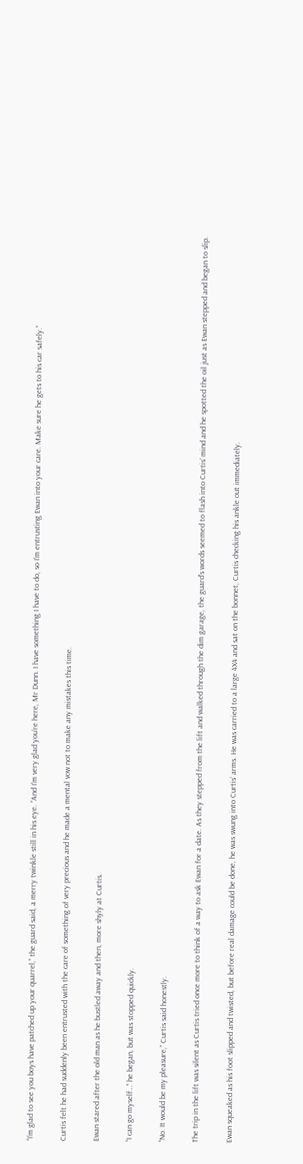“I’m glad to see you boys have patched up your quarrel,” the guard said, a merry twinkle still in his eye. “And I’m very glad you’re here, Mr Dunn. I have something I have to do, so I’m entrusting Ewan into your care. Make sure he gets to his car safely.”

Curtis felt he had suddenly been entrusted with the care of something of very precious and he made a mental vow not to make any mistakes this time.

Ewan stared after the old man as he bustled away and then, more shyly at Curtis.

“I can go myself…” he began, but was stopped quickly.

“No. It would be my pleasure,” Curtis said honestly.

The trip in the lift was silent as Curtis tried once more to think of a way to ask Ewan for a date. As they stepped from the lift and walked through the dim garage, the guard’s words seemed to flash into Curtis’ mind and he spotted the oil just as Ewan stepped and began to slip.

Ewan squeaked as his foot slipped and twisted, but before real damage could be done, he was swung into Curtis’ arms. He was carried to a large 4X4 and sat on the bonnet, Curtis checking his ankle out immediately.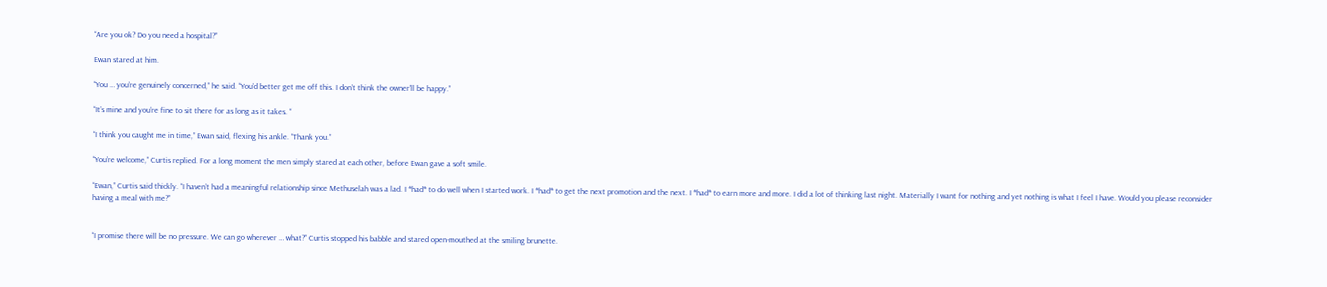“Are you ok? Do you need a hospital?”

Ewan stared at him.

“You … you’re genuinely concerned,” he said. “You’d better get me off this. I don’t think the owner’ll be happy.”

“It’s mine and you’re fine to sit there for as long as it takes. “

“I think you caught me in time,” Ewan said, flexing his ankle. “Thank you.”

“You’re welcome,” Curtis replied. For a long moment the men simply stared at each other, before Ewan gave a soft smile.

“Ewan,” Curtis said thickly. “I haven’t had a meaningful relationship since Methuselah was a lad. I *had* to do well when I started work. I *had* to get the next promotion and the next. I *had* to earn more and more. I did a lot of thinking last night. Materially I want for nothing and yet nothing is what I feel I have. Would you please reconsider having a meal with me?”


“I promise there will be no pressure. We can go wherever … what?” Curtis stopped his babble and stared open-mouthed at the smiling brunette.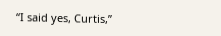“I said yes, Curtis,”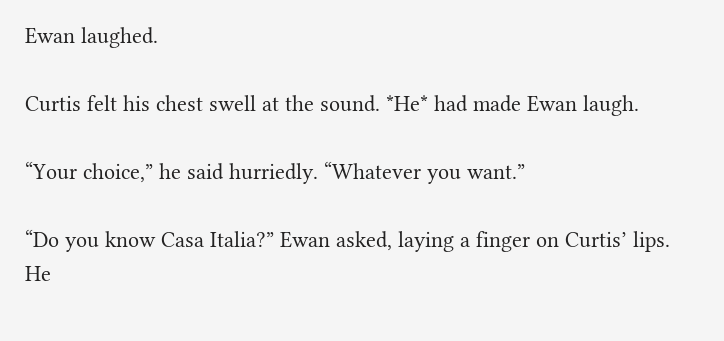Ewan laughed.

Curtis felt his chest swell at the sound. *He* had made Ewan laugh.

“Your choice,” he said hurriedly. “Whatever you want.”

“Do you know Casa Italia?” Ewan asked, laying a finger on Curtis’ lips. He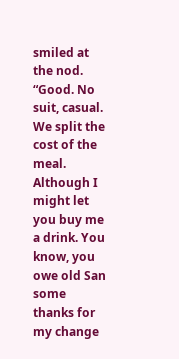smiled at the nod. “Good. No suit, casual. We split the cost of the meal. Although I might let you buy me a drink. You know, you owe old San some thanks for my change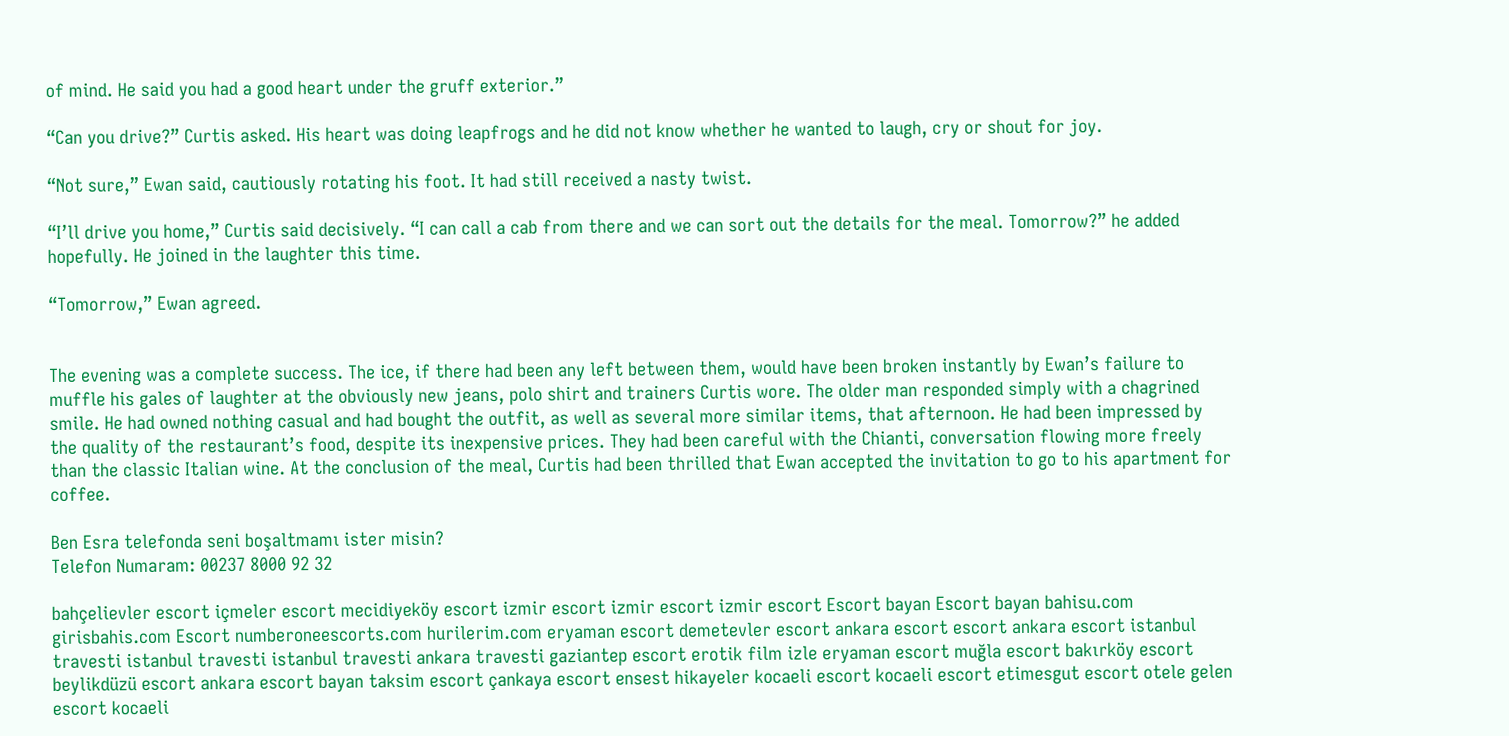of mind. He said you had a good heart under the gruff exterior.”

“Can you drive?” Curtis asked. His heart was doing leapfrogs and he did not know whether he wanted to laugh, cry or shout for joy.

“Not sure,” Ewan said, cautiously rotating his foot. It had still received a nasty twist.

“I’ll drive you home,” Curtis said decisively. “I can call a cab from there and we can sort out the details for the meal. Tomorrow?” he added hopefully. He joined in the laughter this time.

“Tomorrow,” Ewan agreed.


The evening was a complete success. The ice, if there had been any left between them, would have been broken instantly by Ewan’s failure to muffle his gales of laughter at the obviously new jeans, polo shirt and trainers Curtis wore. The older man responded simply with a chagrined smile. He had owned nothing casual and had bought the outfit, as well as several more similar items, that afternoon. He had been impressed by the quality of the restaurant’s food, despite its inexpensive prices. They had been careful with the Chianti, conversation flowing more freely than the classic Italian wine. At the conclusion of the meal, Curtis had been thrilled that Ewan accepted the invitation to go to his apartment for coffee.

Ben Esra telefonda seni boşaltmamı ister misin?
Telefon Numaram: 00237 8000 92 32

bahçelievler escort içmeler escort mecidiyeköy escort izmir escort izmir escort izmir escort Escort bayan Escort bayan bahisu.com girisbahis.com Escort numberoneescorts.com hurilerim.com eryaman escort demetevler escort ankara escort escort ankara escort istanbul travesti istanbul travesti istanbul travesti ankara travesti gaziantep escort erotik film izle eryaman escort muğla escort bakırköy escort beylikdüzü escort ankara escort bayan taksim escort çankaya escort ensest hikayeler kocaeli escort kocaeli escort etimesgut escort otele gelen escort kocaeli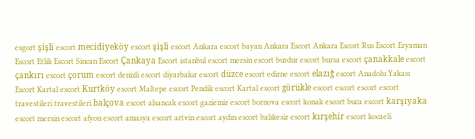esgort şişli escort mecidiyeköy escort şişli escort Ankara escort bayan Ankara Escort Ankara Escort Rus Escort Eryaman Escort Etlik Escort Sincan Escort Çankaya Escort istanbul escort mersin escort burdur escort bursa escort çanakkale escort çankırı escort çorum escort denizli escort diyarbakır escort düzce escort edirne escort elazığ escort Anadolu Yakası Escort Kartal escort Kurtköy escort Maltepe escort Pendik escort Kartal escort görükle escort escort escort escort travestileri travestileri balçova escort alsancak escort gaziemir escort bornova escort konak escort buca escort karşıyaka escort mersin escort afyon escort amasya escort artvin escort aydın escort balıkesir escort kırşehir escort kocaeli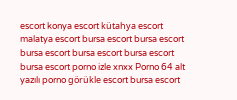escort konya escort kütahya escort malatya escort bursa escort bursa escort bursa escort bursa escort bursa escort bursa escort porno izle xnxx Porno 64 alt yazılı porno görükle escort bursa escort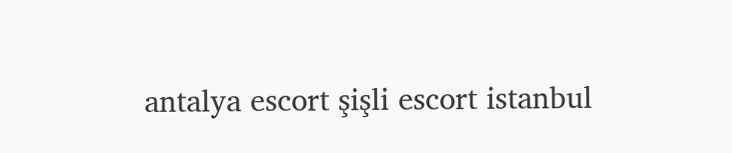antalya escort şişli escort istanbul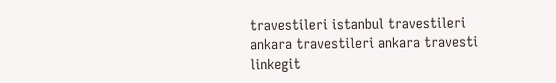travestileri istanbul travestileri ankara travestileri ankara travesti linkegit